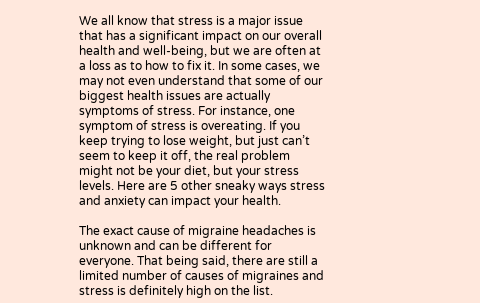We all know that stress is a major issue that has a significant impact on our overall health and well-being, but we are often at a loss as to how to fix it. In some cases, we may not even understand that some of our biggest health issues are actually symptoms of stress. For instance, one symptom of stress is overeating. If you keep trying to lose weight, but just can’t seem to keep it off, the real problem might not be your diet, but your stress levels. Here are 5 other sneaky ways stress and anxiety can impact your health.

The exact cause of migraine headaches is unknown and can be different for everyone. That being said, there are still a limited number of causes of migraines and stress is definitely high on the list.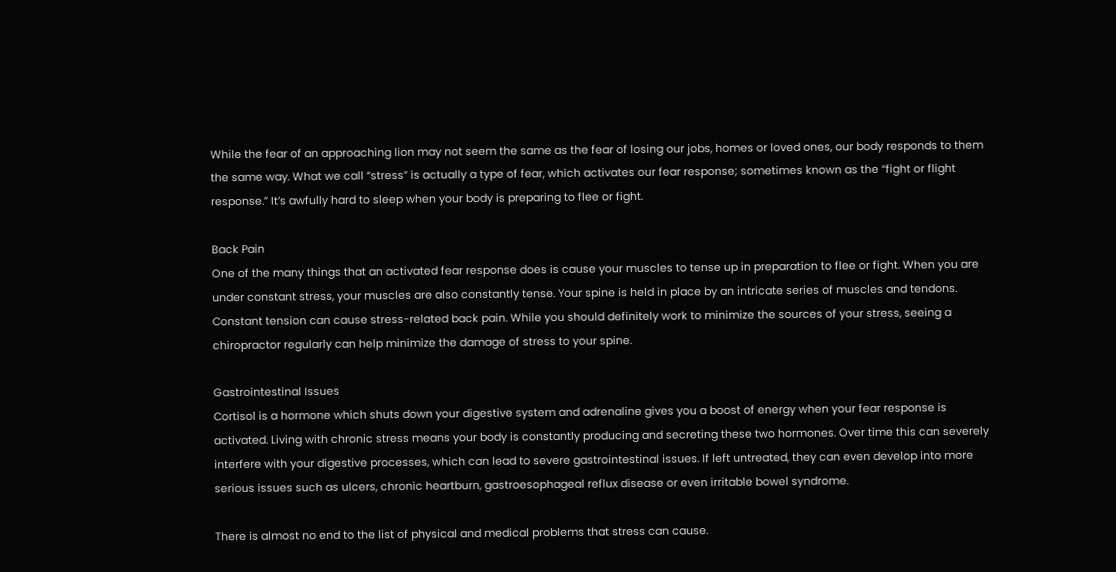While the fear of an approaching lion may not seem the same as the fear of losing our jobs, homes or loved ones, our body responds to them the same way. What we call “stress” is actually a type of fear, which activates our fear response; sometimes known as the “fight or flight response.” It’s awfully hard to sleep when your body is preparing to flee or fight.

Back Pain
One of the many things that an activated fear response does is cause your muscles to tense up in preparation to flee or fight. When you are under constant stress, your muscles are also constantly tense. Your spine is held in place by an intricate series of muscles and tendons. Constant tension can cause stress-related back pain. While you should definitely work to minimize the sources of your stress, seeing a chiropractor regularly can help minimize the damage of stress to your spine.

Gastrointestinal Issues
Cortisol is a hormone which shuts down your digestive system and adrenaline gives you a boost of energy when your fear response is activated. Living with chronic stress means your body is constantly producing and secreting these two hormones. Over time this can severely interfere with your digestive processes, which can lead to severe gastrointestinal issues. If left untreated, they can even develop into more serious issues such as ulcers, chronic heartburn, gastroesophageal reflux disease or even irritable bowel syndrome.

There is almost no end to the list of physical and medical problems that stress can cause.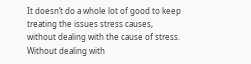It doesn’t do a whole lot of good to keep treating the issues stress causes, without dealing with the cause of stress. Without dealing with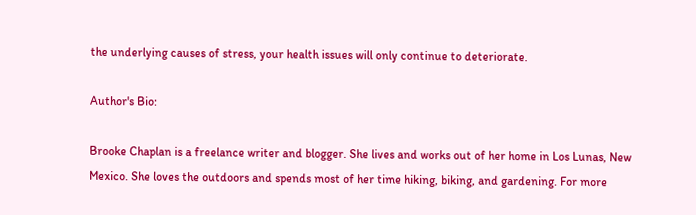the underlying causes of stress, your health issues will only continue to deteriorate.

Author's Bio:

Brooke Chaplan is a freelance writer and blogger. She lives and works out of her home in Los Lunas, New Mexico. She loves the outdoors and spends most of her time hiking, biking, and gardening. For more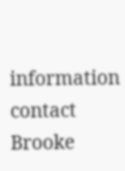information contact Brooke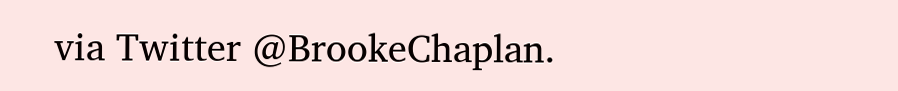via Twitter @BrookeChaplan.